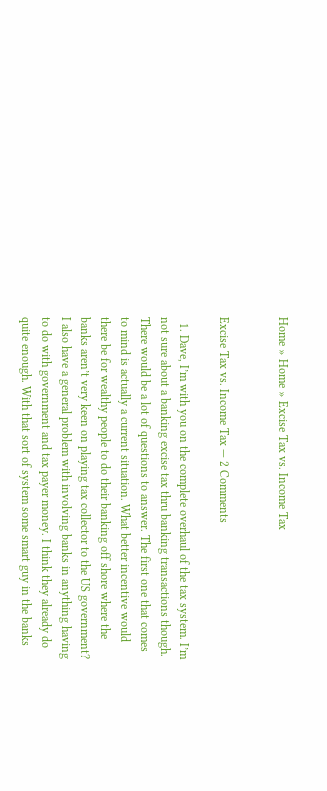Home » Home » Excise Tax vs. Income Tax


Excise Tax vs. Income Tax — 2 Comments

  1. Dave, I’m with you on the complete overhaul of the tax system. I’m not sure about a banking excise tax thru banking transactions though. There would be a lot of questions to answer. The first one that comes to mind is actually a current situation. What better incentive would there be for wealthy people to do their banking off shore where the banks aren’t very keen on playing tax collector to the US government? I also have a general problem with involving banks in anything having to do with government and tax payer money. I think they already do quite enough. With that sort of system some smart guy in the banks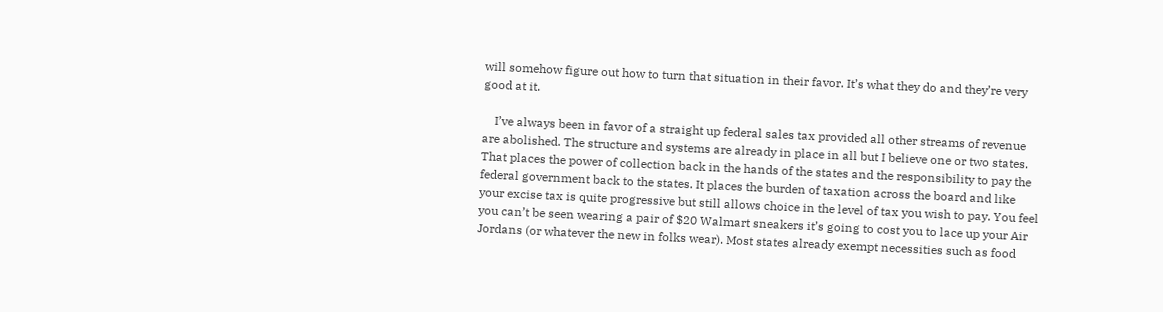will somehow figure out how to turn that situation in their favor. It’s what they do and they’re very good at it.

    I’ve always been in favor of a straight up federal sales tax provided all other streams of revenue are abolished. The structure and systems are already in place in all but I believe one or two states. That places the power of collection back in the hands of the states and the responsibility to pay the federal government back to the states. It places the burden of taxation across the board and like your excise tax is quite progressive but still allows choice in the level of tax you wish to pay. You feel you can’t be seen wearing a pair of $20 Walmart sneakers it’s going to cost you to lace up your Air Jordans (or whatever the new in folks wear). Most states already exempt necessities such as food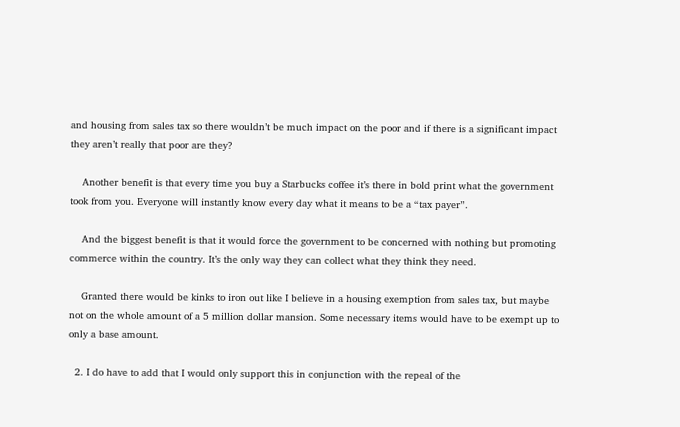and housing from sales tax so there wouldn’t be much impact on the poor and if there is a significant impact they aren’t really that poor are they?

    Another benefit is that every time you buy a Starbucks coffee it’s there in bold print what the government took from you. Everyone will instantly know every day what it means to be a “tax payer”.

    And the biggest benefit is that it would force the government to be concerned with nothing but promoting commerce within the country. It’s the only way they can collect what they think they need.

    Granted there would be kinks to iron out like I believe in a housing exemption from sales tax, but maybe not on the whole amount of a 5 million dollar mansion. Some necessary items would have to be exempt up to only a base amount.

  2. I do have to add that I would only support this in conjunction with the repeal of the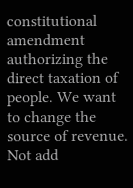constitutional amendment authorizing the direct taxation of people. We want to change the source of revenue. Not add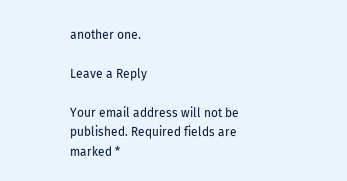another one.

Leave a Reply

Your email address will not be published. Required fields are marked *